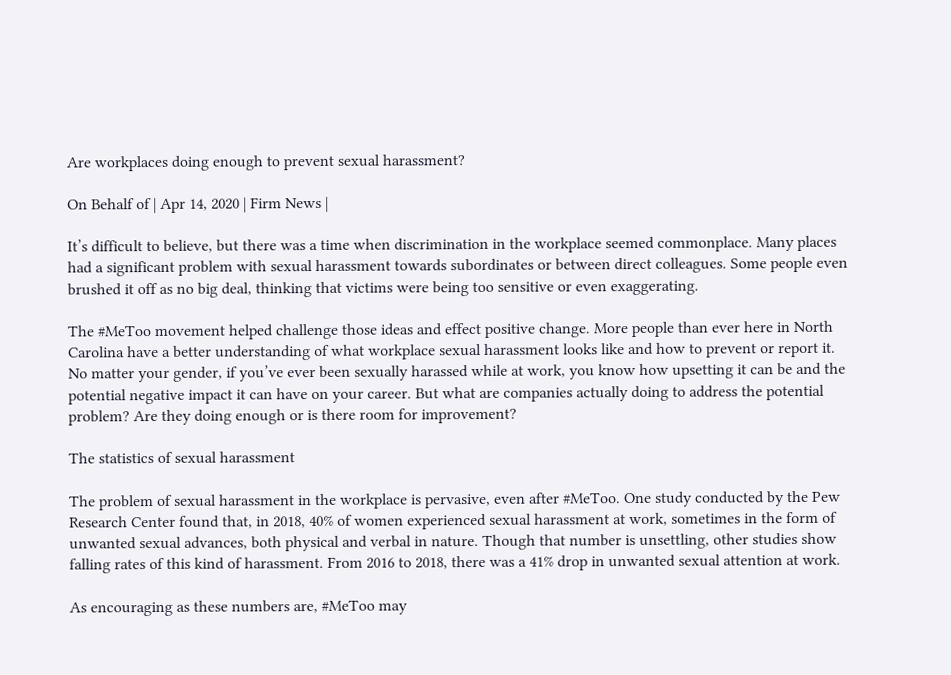Are workplaces doing enough to prevent sexual harassment?

On Behalf of | Apr 14, 2020 | Firm News |

It’s difficult to believe, but there was a time when discrimination in the workplace seemed commonplace. Many places had a significant problem with sexual harassment towards subordinates or between direct colleagues. Some people even brushed it off as no big deal, thinking that victims were being too sensitive or even exaggerating.

The #MeToo movement helped challenge those ideas and effect positive change. More people than ever here in North Carolina have a better understanding of what workplace sexual harassment looks like and how to prevent or report it. No matter your gender, if you’ve ever been sexually harassed while at work, you know how upsetting it can be and the potential negative impact it can have on your career. But what are companies actually doing to address the potential problem? Are they doing enough or is there room for improvement?

The statistics of sexual harassment

The problem of sexual harassment in the workplace is pervasive, even after #MeToo. One study conducted by the Pew Research Center found that, in 2018, 40% of women experienced sexual harassment at work, sometimes in the form of unwanted sexual advances, both physical and verbal in nature. Though that number is unsettling, other studies show falling rates of this kind of harassment. From 2016 to 2018, there was a 41% drop in unwanted sexual attention at work.

As encouraging as these numbers are, #MeToo may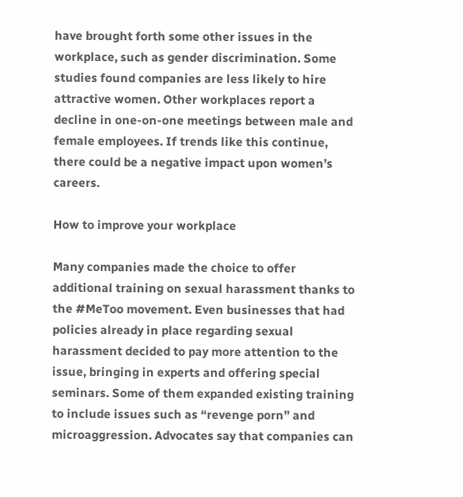have brought forth some other issues in the workplace, such as gender discrimination. Some studies found companies are less likely to hire attractive women. Other workplaces report a decline in one-on-one meetings between male and female employees. If trends like this continue, there could be a negative impact upon women’s careers.

How to improve your workplace

Many companies made the choice to offer additional training on sexual harassment thanks to the #MeToo movement. Even businesses that had policies already in place regarding sexual harassment decided to pay more attention to the issue, bringing in experts and offering special seminars. Some of them expanded existing training to include issues such as “revenge porn” and microaggression. Advocates say that companies can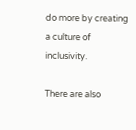do more by creating a culture of inclusivity.

There are also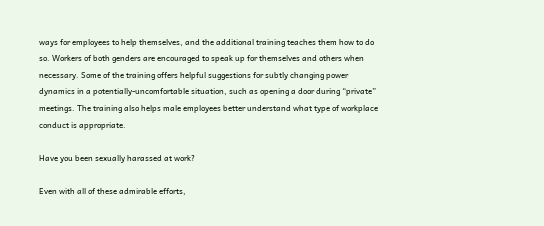ways for employees to help themselves, and the additional training teaches them how to do so. Workers of both genders are encouraged to speak up for themselves and others when necessary. Some of the training offers helpful suggestions for subtly changing power dynamics in a potentially-uncomfortable situation, such as opening a door during “private” meetings. The training also helps male employees better understand what type of workplace conduct is appropriate.

Have you been sexually harassed at work?

Even with all of these admirable efforts,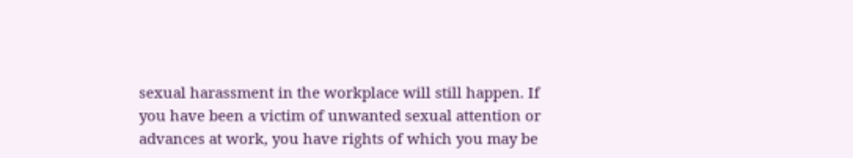sexual harassment in the workplace will still happen. If you have been a victim of unwanted sexual attention or advances at work, you have rights of which you may be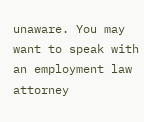unaware. You may want to speak with an employment law attorney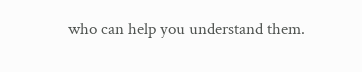who can help you understand them.